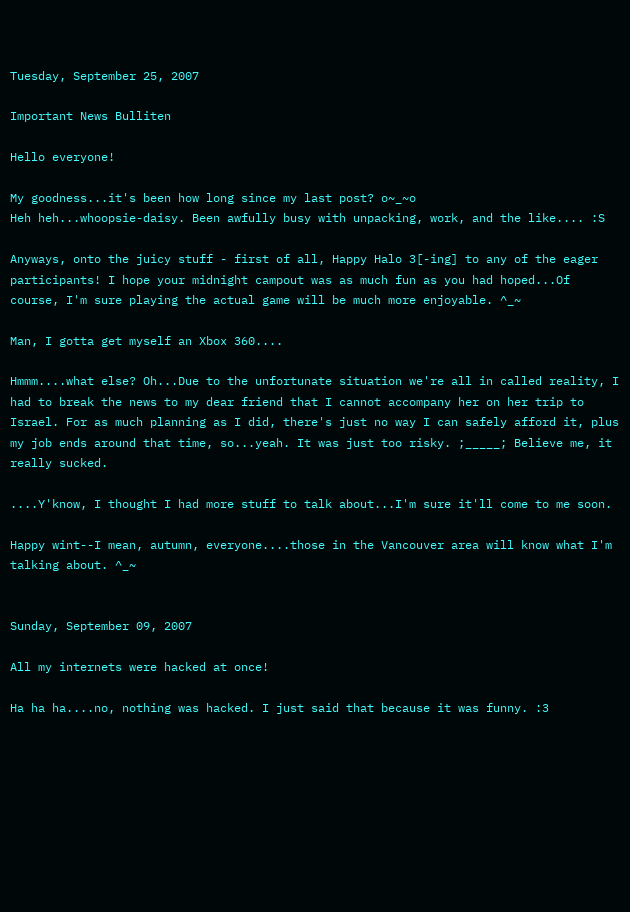Tuesday, September 25, 2007

Important News Bulliten

Hello everyone!

My goodness...it's been how long since my last post? o~_~o
Heh heh...whoopsie-daisy. Been awfully busy with unpacking, work, and the like.... :S

Anyways, onto the juicy stuff - first of all, Happy Halo 3[-ing] to any of the eager participants! I hope your midnight campout was as much fun as you had hoped...Of course, I'm sure playing the actual game will be much more enjoyable. ^_~

Man, I gotta get myself an Xbox 360....

Hmmm....what else? Oh...Due to the unfortunate situation we're all in called reality, I had to break the news to my dear friend that I cannot accompany her on her trip to Israel. For as much planning as I did, there's just no way I can safely afford it, plus my job ends around that time, so...yeah. It was just too risky. ;_____; Believe me, it really sucked.

....Y'know, I thought I had more stuff to talk about...I'm sure it'll come to me soon.

Happy wint--I mean, autumn, everyone....those in the Vancouver area will know what I'm talking about. ^_~


Sunday, September 09, 2007

All my internets were hacked at once!

Ha ha ha....no, nothing was hacked. I just said that because it was funny. :3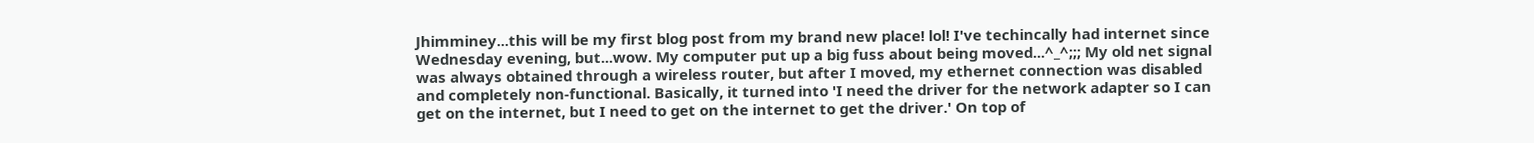Jhimminey...this will be my first blog post from my brand new place! lol! I've techincally had internet since Wednesday evening, but...wow. My computer put up a big fuss about being moved...^_^;;; My old net signal was always obtained through a wireless router, but after I moved, my ethernet connection was disabled and completely non-functional. Basically, it turned into 'I need the driver for the network adapter so I can get on the internet, but I need to get on the internet to get the driver.' On top of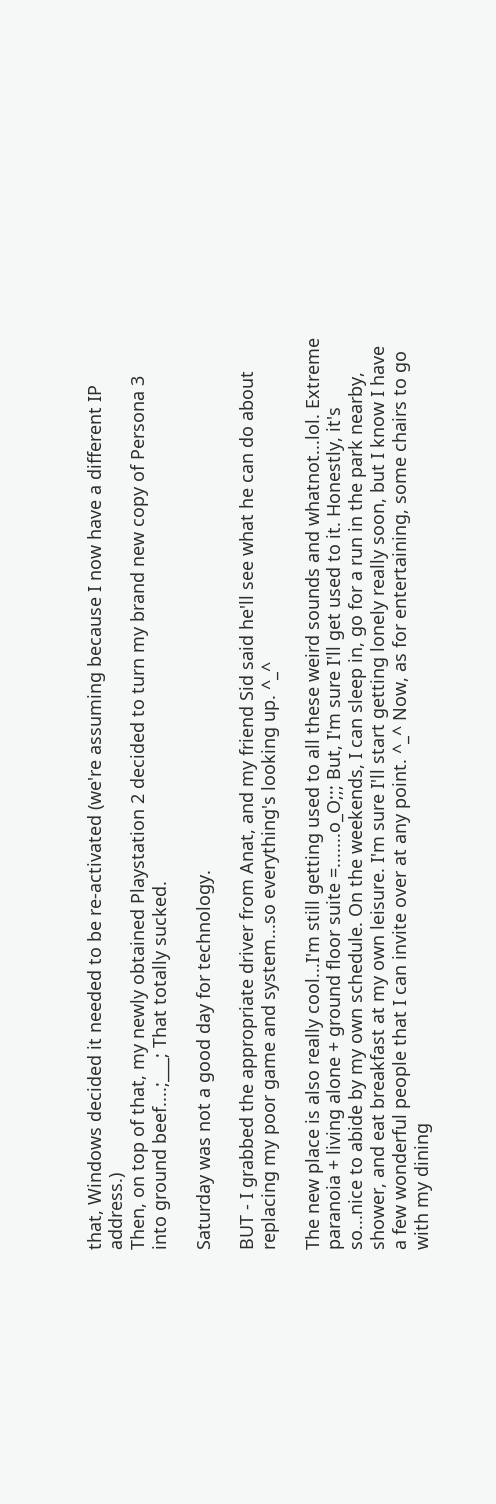that, Windows decided it needed to be re-activated (we're assuming because I now have a different IP address.)
Then, on top of that, my newly obtained Playstation 2 decided to turn my brand new copy of Persona 3 into ground beef....;___; That totally sucked.

Saturday was not a good day for technology.

BUT - I grabbed the appropriate driver from Anat, and my friend Sid said he'll see what he can do about replacing my poor game and system...so everything's looking up. ^_^

The new place is also really cool...I'm still getting used to all these weird sounds and whatnot...lol. Extreme paranoia + living alone + ground floor suite =.......o_O;;; But, I'm sure I'll get used to it. Honestly, it's so...nice to abide by my own schedule. On the weekends, I can sleep in, go for a run in the park nearby, shower, and eat breakfast at my own leisure. I'm sure I'll start getting lonely really soon, but I know I have a few wonderful people that I can invite over at any point. ^_^ Now, as for entertaining, some chairs to go with my dining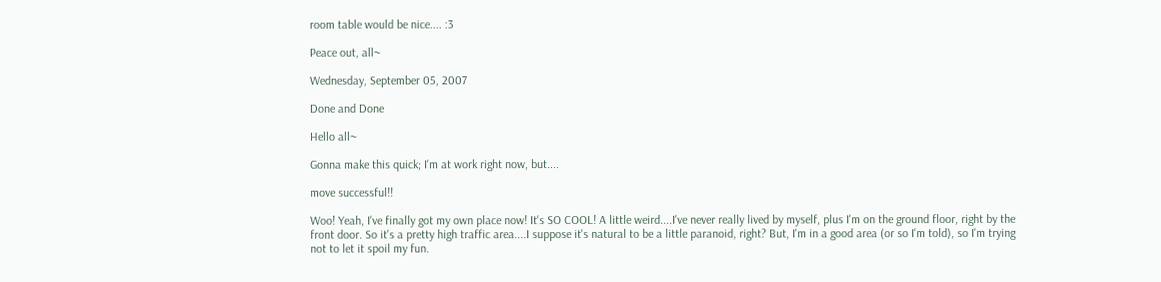room table would be nice.... :3

Peace out, all~

Wednesday, September 05, 2007

Done and Done

Hello all~

Gonna make this quick; I'm at work right now, but....

move successful!!

Woo! Yeah, I've finally got my own place now! It's SO COOL! A little weird....I've never really lived by myself, plus I'm on the ground floor, right by the front door. So it's a pretty high traffic area....I suppose it's natural to be a little paranoid, right? But, I'm in a good area (or so I'm told), so I'm trying not to let it spoil my fun.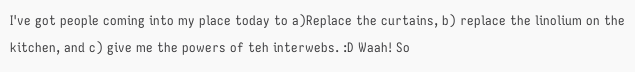I've got people coming into my place today to a)Replace the curtains, b) replace the linolium on the kitchen, and c) give me the powers of teh interwebs. :D Waah! So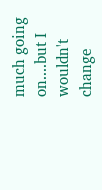much going on....but I wouldn't change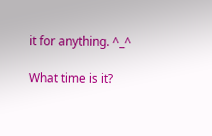it for anything. ^_^

What time is it?